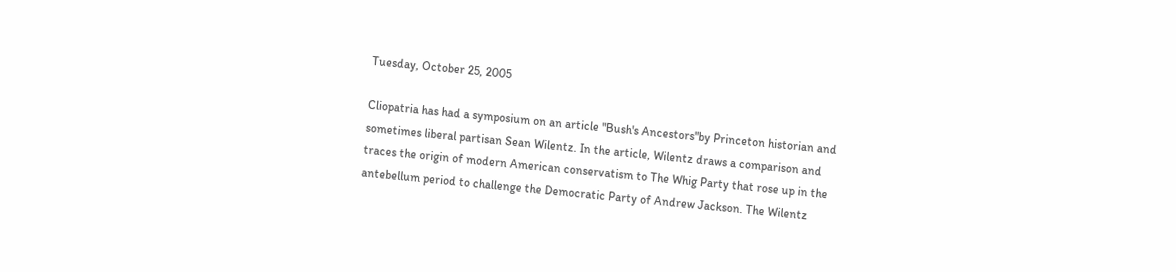Tuesday, October 25, 2005

Cliopatria has had a symposium on an article "Bush's Ancestors"by Princeton historian and sometimes liberal partisan Sean Wilentz. In the article, Wilentz draws a comparison and traces the origin of modern American conservatism to The Whig Party that rose up in the antebellum period to challenge the Democratic Party of Andrew Jackson. The Wilentz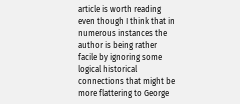article is worth reading even though I think that in numerous instances the author is being rather facile by ignoring some logical historical connections that might be more flattering to George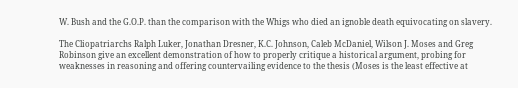W. Bush and the G.O.P. than the comparison with the Whigs who died an ignoble death equivocating on slavery.

The Cliopatriarchs Ralph Luker, Jonathan Dresner, K.C. Johnson, Caleb McDaniel, Wilson J. Moses and Greg Robinson give an excellent demonstration of how to properly critique a historical argument, probing for weaknesses in reasoning and offering countervailing evidence to the thesis (Moses is the least effective at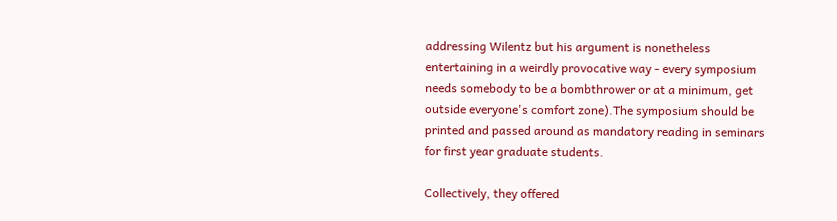addressing Wilentz but his argument is nonetheless entertaining in a weirdly provocative way - every symposium needs somebody to be a bombthrower or at a minimum, get outside everyone's comfort zone).The symposium should be printed and passed around as mandatory reading in seminars for first year graduate students.

Collectively, they offered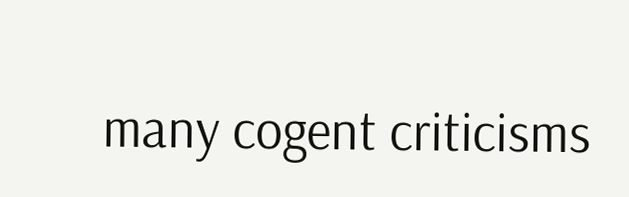many cogent criticisms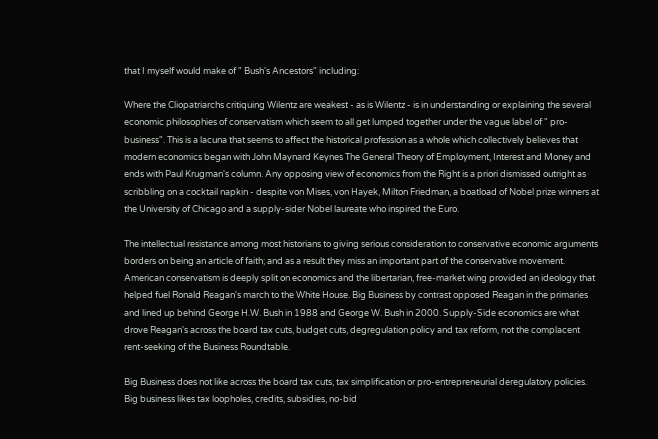that I myself would make of " Bush's Ancestors" including:

Where the Cliopatriarchs critiquing Wilentz are weakest - as is Wilentz - is in understanding or explaining the several economic philosophies of conservatism which seem to all get lumped together under the vague label of " pro-business". This is a lacuna that seems to affect the historical profession as a whole which collectively believes that modern economics began with John Maynard Keynes The General Theory of Employment, Interest and Money and ends with Paul Krugman's column. Any opposing view of economics from the Right is a priori dismissed outright as scribbling on a cocktail napkin - despite von Mises, von Hayek, Milton Friedman, a boatload of Nobel prize winners at the University of Chicago and a supply-sider Nobel laureate who inspired the Euro.

The intellectual resistance among most historians to giving serious consideration to conservative economic arguments borders on being an article of faith; and as a result they miss an important part of the conservative movement. American conservatism is deeply split on economics and the libertarian, free-market wing provided an ideology that helped fuel Ronald Reagan's march to the White House. Big Business by contrast opposed Reagan in the primaries and lined up behind George H.W. Bush in 1988 and George W. Bush in 2000. Supply-Side economics are what drove Reagan's across the board tax cuts, budget cuts, degregulation policy and tax reform, not the complacent rent-seeking of the Business Roundtable.

Big Business does not like across the board tax cuts, tax simplification or pro-entrepreneurial deregulatory policies. Big business likes tax loopholes, credits, subsidies, no-bid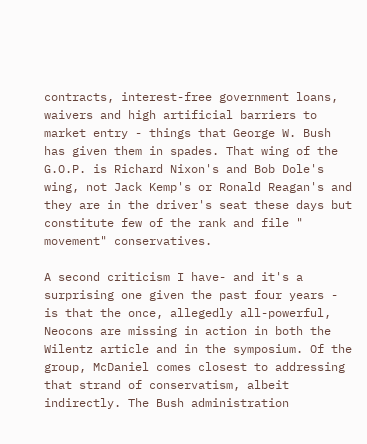contracts, interest-free government loans, waivers and high artificial barriers to market entry - things that George W. Bush has given them in spades. That wing of the G.O.P. is Richard Nixon's and Bob Dole's wing, not Jack Kemp's or Ronald Reagan's and they are in the driver's seat these days but constitute few of the rank and file " movement" conservatives.

A second criticism I have- and it's a surprising one given the past four years - is that the once, allegedly all-powerful, Neocons are missing in action in both the Wilentz article and in the symposium. Of the group, McDaniel comes closest to addressing that strand of conservatism, albeit indirectly. The Bush administration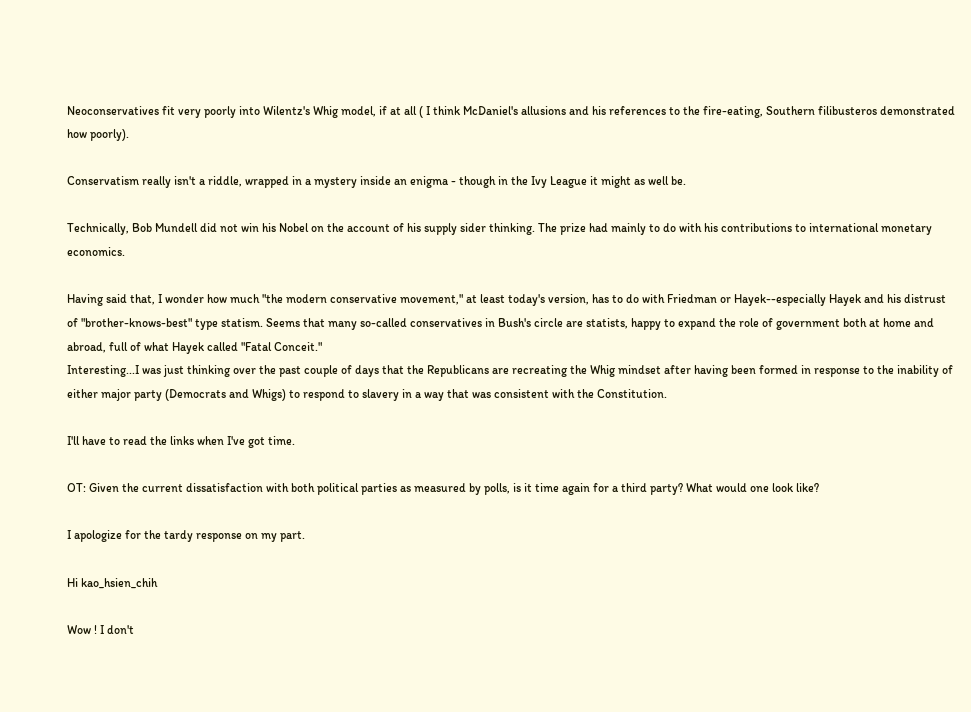Neoconservatives fit very poorly into Wilentz's Whig model, if at all ( I think McDaniel's allusions and his references to the fire-eating, Southern filibusteros demonstrated how poorly).

Conservatism really isn't a riddle, wrapped in a mystery inside an enigma - though in the Ivy League it might as well be.

Technically, Bob Mundell did not win his Nobel on the account of his supply sider thinking. The prize had mainly to do with his contributions to international monetary economics.

Having said that, I wonder how much "the modern conservative movement," at least today's version, has to do with Friedman or Hayek--especially Hayek and his distrust of "brother-knows-best" type statism. Seems that many so-called conservatives in Bush's circle are statists, happy to expand the role of government both at home and abroad, full of what Hayek called "Fatal Conceit."
Interesting...I was just thinking over the past couple of days that the Republicans are recreating the Whig mindset after having been formed in response to the inability of either major party (Democrats and Whigs) to respond to slavery in a way that was consistent with the Constitution.

I'll have to read the links when I've got time.

OT: Given the current dissatisfaction with both political parties as measured by polls, is it time again for a third party? What would one look like?

I apologize for the tardy response on my part.

Hi kao_hsien_chih

Wow ! I don't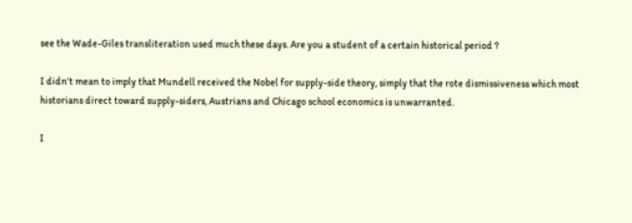see the Wade-Giles transliteration used much these days. Are you a student of a certain historical period ?

I didn't mean to imply that Mundell received the Nobel for supply-side theory, simply that the rote dismissiveness which most historians direct toward supply-siders, Austrians and Chicago school economics is unwarranted.

I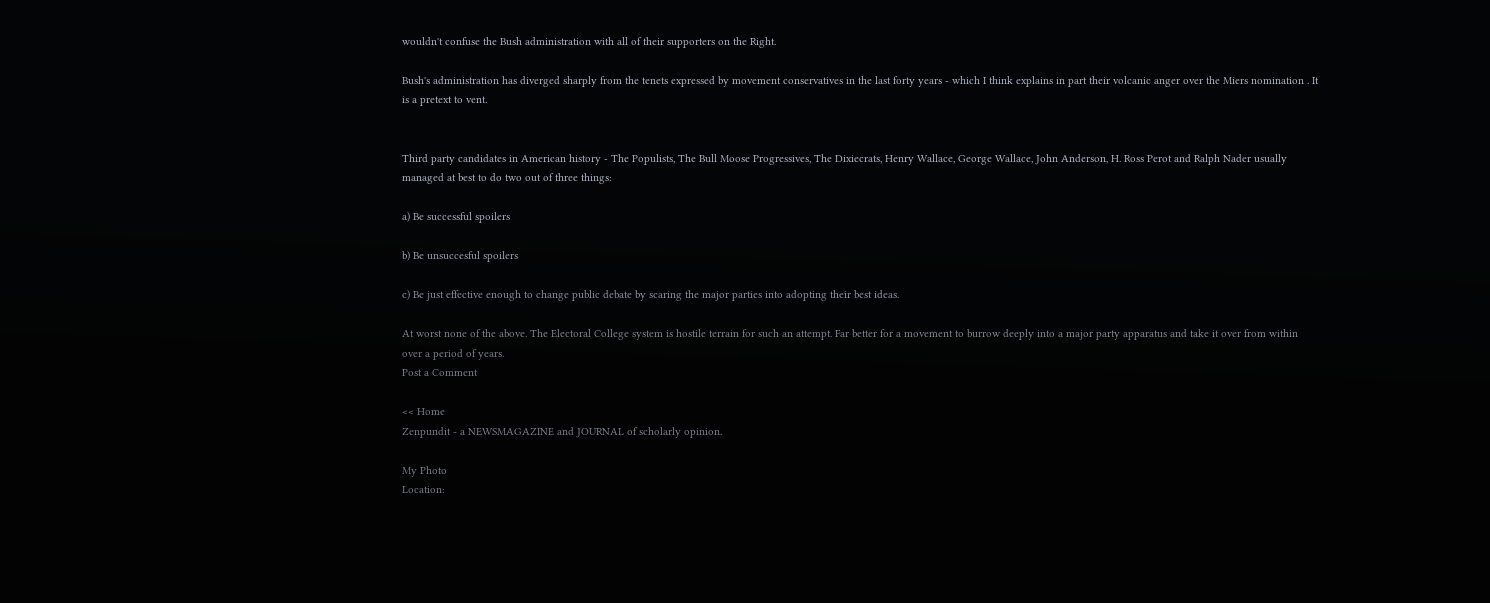wouldn't confuse the Bush administration with all of their supporters on the Right.

Bush's administration has diverged sharply from the tenets expressed by movement conservatives in the last forty years - which I think explains in part their volcanic anger over the Miers nomination . It is a pretext to vent.


Third party candidates in American history - The Populists, The Bull Moose Progressives, The Dixiecrats, Henry Wallace, George Wallace, John Anderson, H. Ross Perot and Ralph Nader usually managed at best to do two out of three things:

a) Be successful spoilers

b) Be unsuccesful spoilers

c) Be just effective enough to change public debate by scaring the major parties into adopting their best ideas.

At worst none of the above. The Electoral College system is hostile terrain for such an attempt. Far better for a movement to burrow deeply into a major party apparatus and take it over from within over a period of years.
Post a Comment

<< Home
Zenpundit - a NEWSMAGAZINE and JOURNAL of scholarly opinion.

My Photo
Location: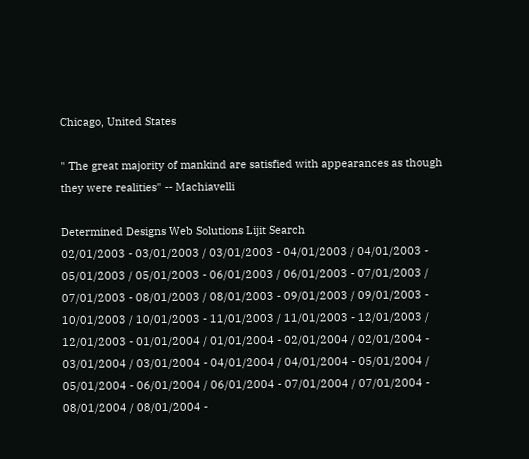Chicago, United States

" The great majority of mankind are satisfied with appearances as though they were realities" -- Machiavelli

Determined Designs Web Solutions Lijit Search
02/01/2003 - 03/01/2003 / 03/01/2003 - 04/01/2003 / 04/01/2003 - 05/01/2003 / 05/01/2003 - 06/01/2003 / 06/01/2003 - 07/01/2003 / 07/01/2003 - 08/01/2003 / 08/01/2003 - 09/01/2003 / 09/01/2003 - 10/01/2003 / 10/01/2003 - 11/01/2003 / 11/01/2003 - 12/01/2003 / 12/01/2003 - 01/01/2004 / 01/01/2004 - 02/01/2004 / 02/01/2004 - 03/01/2004 / 03/01/2004 - 04/01/2004 / 04/01/2004 - 05/01/2004 / 05/01/2004 - 06/01/2004 / 06/01/2004 - 07/01/2004 / 07/01/2004 - 08/01/2004 / 08/01/2004 -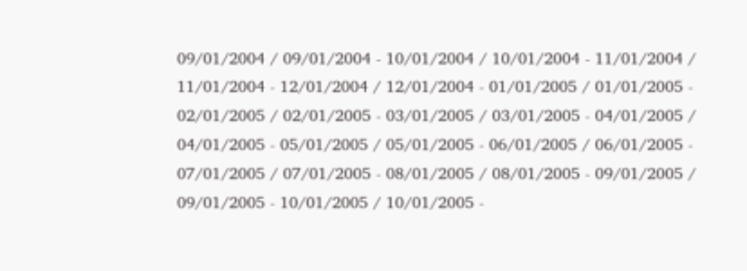09/01/2004 / 09/01/2004 - 10/01/2004 / 10/01/2004 - 11/01/2004 / 11/01/2004 - 12/01/2004 / 12/01/2004 - 01/01/2005 / 01/01/2005 - 02/01/2005 / 02/01/2005 - 03/01/2005 / 03/01/2005 - 04/01/2005 / 04/01/2005 - 05/01/2005 / 05/01/2005 - 06/01/2005 / 06/01/2005 - 07/01/2005 / 07/01/2005 - 08/01/2005 / 08/01/2005 - 09/01/2005 / 09/01/2005 - 10/01/2005 / 10/01/2005 -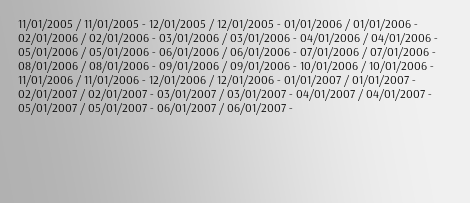11/01/2005 / 11/01/2005 - 12/01/2005 / 12/01/2005 - 01/01/2006 / 01/01/2006 - 02/01/2006 / 02/01/2006 - 03/01/2006 / 03/01/2006 - 04/01/2006 / 04/01/2006 - 05/01/2006 / 05/01/2006 - 06/01/2006 / 06/01/2006 - 07/01/2006 / 07/01/2006 - 08/01/2006 / 08/01/2006 - 09/01/2006 / 09/01/2006 - 10/01/2006 / 10/01/2006 - 11/01/2006 / 11/01/2006 - 12/01/2006 / 12/01/2006 - 01/01/2007 / 01/01/2007 - 02/01/2007 / 02/01/2007 - 03/01/2007 / 03/01/2007 - 04/01/2007 / 04/01/2007 - 05/01/2007 / 05/01/2007 - 06/01/2007 / 06/01/2007 -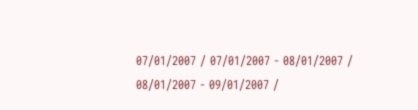07/01/2007 / 07/01/2007 - 08/01/2007 / 08/01/2007 - 09/01/2007 /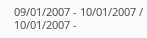09/01/2007 - 10/01/2007 / 10/01/2007 -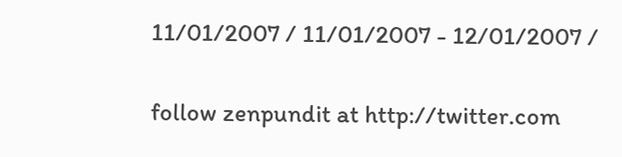11/01/2007 / 11/01/2007 - 12/01/2007 /

follow zenpundit at http://twitter.com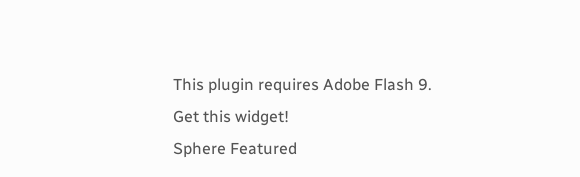This plugin requires Adobe Flash 9.
Get this widget!
Sphere Featured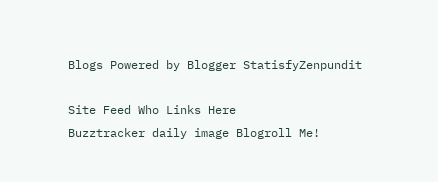Blogs Powered by Blogger StatisfyZenpundit

Site Feed Who Links Here
Buzztracker daily image Blogroll Me!